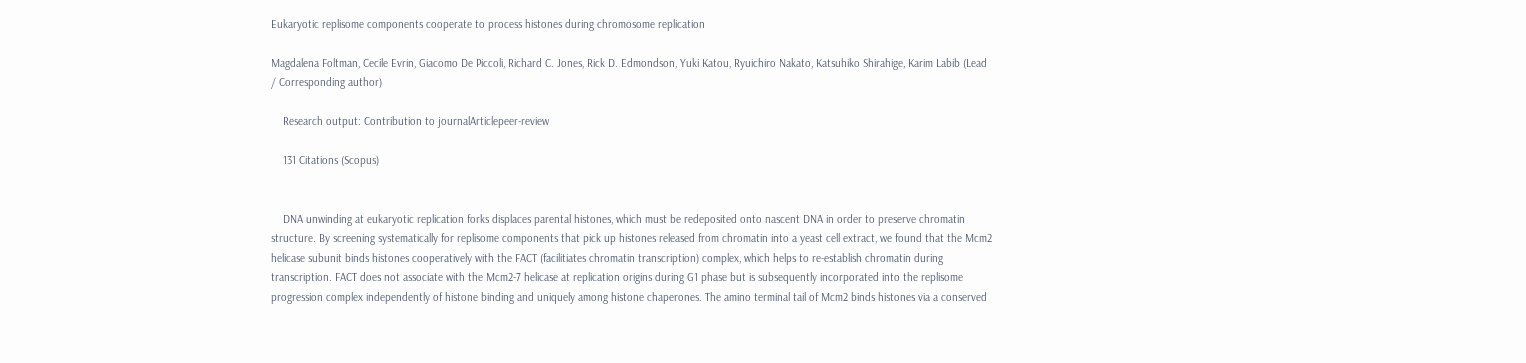Eukaryotic replisome components cooperate to process histones during chromosome replication

Magdalena Foltman, Cecile Evrin, Giacomo De Piccoli, Richard C. Jones, Rick D. Edmondson, Yuki Katou, Ryuichiro Nakato, Katsuhiko Shirahige, Karim Labib (Lead / Corresponding author)

    Research output: Contribution to journalArticlepeer-review

    131 Citations (Scopus)


    DNA unwinding at eukaryotic replication forks displaces parental histones, which must be redeposited onto nascent DNA in order to preserve chromatin structure. By screening systematically for replisome components that pick up histones released from chromatin into a yeast cell extract, we found that the Mcm2 helicase subunit binds histones cooperatively with the FACT (facilitiates chromatin transcription) complex, which helps to re-establish chromatin during transcription. FACT does not associate with the Mcm2-7 helicase at replication origins during G1 phase but is subsequently incorporated into the replisome progression complex independently of histone binding and uniquely among histone chaperones. The amino terminal tail of Mcm2 binds histones via a conserved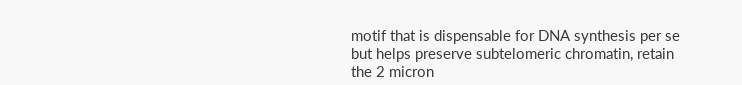motif that is dispensable for DNA synthesis per se but helps preserve subtelomeric chromatin, retain the 2 micron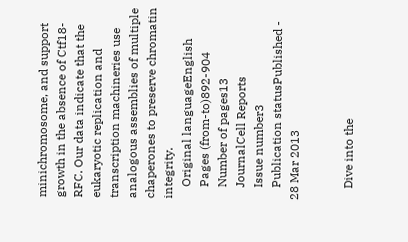minichromosome, and support growth in the absence of Ctf18-RFC. Our data indicate that the eukaryotic replication and transcription machineries use analogous assemblies of multiple chaperones to preserve chromatin integrity.
    Original languageEnglish
    Pages (from-to)892-904
    Number of pages13
    JournalCell Reports
    Issue number3
    Publication statusPublished - 28 Mar 2013


    Dive into the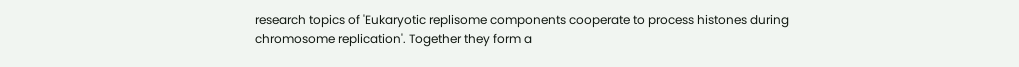research topics of 'Eukaryotic replisome components cooperate to process histones during chromosome replication'. Together they form a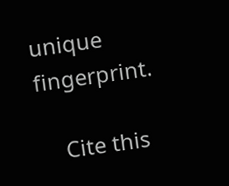unique fingerprint.

    Cite this